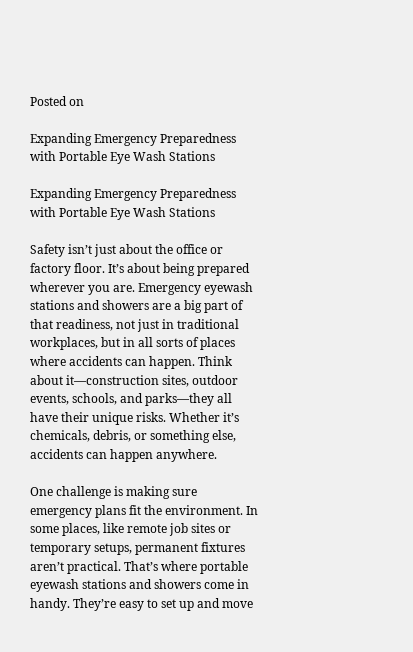Posted on

Expanding Emergency Preparedness with Portable Eye Wash Stations

Expanding Emergency Preparedness with Portable Eye Wash Stations

Safety isn’t just about the office or factory floor. It’s about being prepared wherever you are. Emergency eyewash stations and showers are a big part of that readiness, not just in traditional workplaces, but in all sorts of places where accidents can happen. Think about it—construction sites, outdoor events, schools, and parks—they all have their unique risks. Whether it’s chemicals, debris, or something else, accidents can happen anywhere.

One challenge is making sure emergency plans fit the environment. In some places, like remote job sites or temporary setups, permanent fixtures aren’t practical. That’s where portable eyewash stations and showers come in handy. They’re easy to set up and move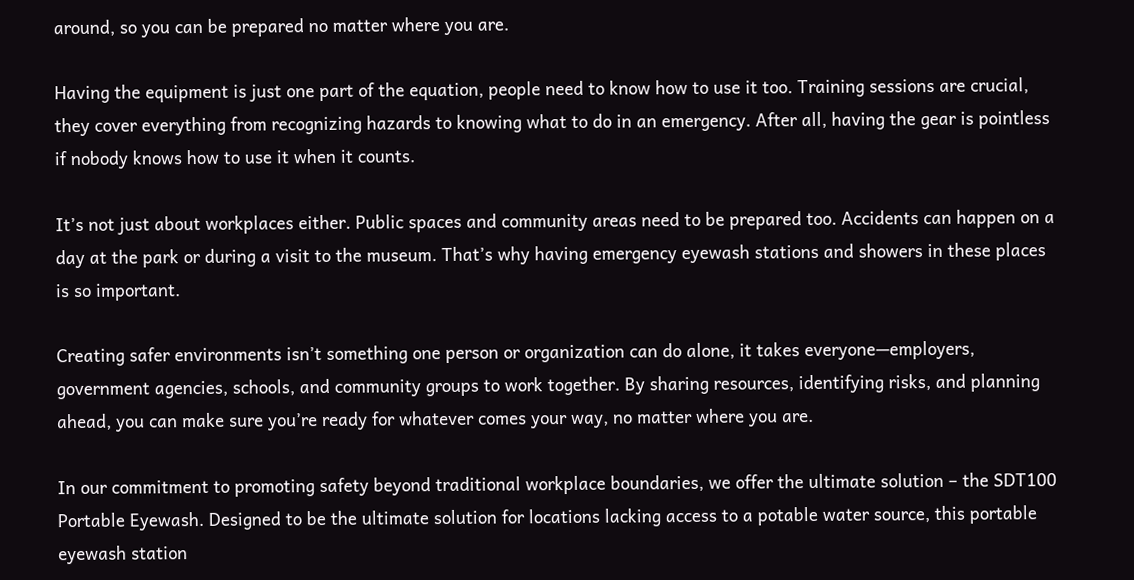around, so you can be prepared no matter where you are.

Having the equipment is just one part of the equation, people need to know how to use it too. Training sessions are crucial, they cover everything from recognizing hazards to knowing what to do in an emergency. After all, having the gear is pointless if nobody knows how to use it when it counts.

It’s not just about workplaces either. Public spaces and community areas need to be prepared too. Accidents can happen on a day at the park or during a visit to the museum. That’s why having emergency eyewash stations and showers in these places is so important.

Creating safer environments isn’t something one person or organization can do alone, it takes everyone—employers, government agencies, schools, and community groups to work together. By sharing resources, identifying risks, and planning ahead, you can make sure you’re ready for whatever comes your way, no matter where you are.

In our commitment to promoting safety beyond traditional workplace boundaries, we offer the ultimate solution – the SDT100 Portable Eyewash. Designed to be the ultimate solution for locations lacking access to a potable water source, this portable eyewash station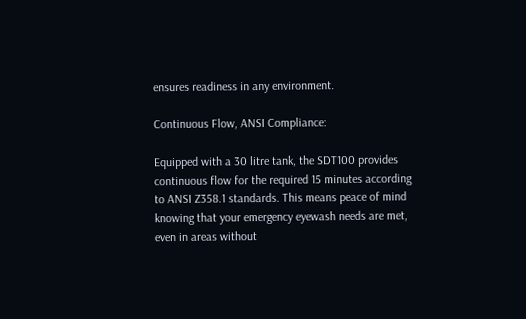ensures readiness in any environment.

Continuous Flow, ANSI Compliance:

Equipped with a 30 litre tank, the SDT100 provides continuous flow for the required 15 minutes according to ANSI Z358.1 standards. This means peace of mind knowing that your emergency eyewash needs are met, even in areas without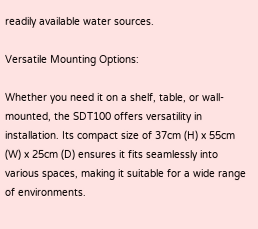readily available water sources.

Versatile Mounting Options:

Whether you need it on a shelf, table, or wall-mounted, the SDT100 offers versatility in installation. Its compact size of 37cm (H) x 55cm (W) x 25cm (D) ensures it fits seamlessly into various spaces, making it suitable for a wide range of environments.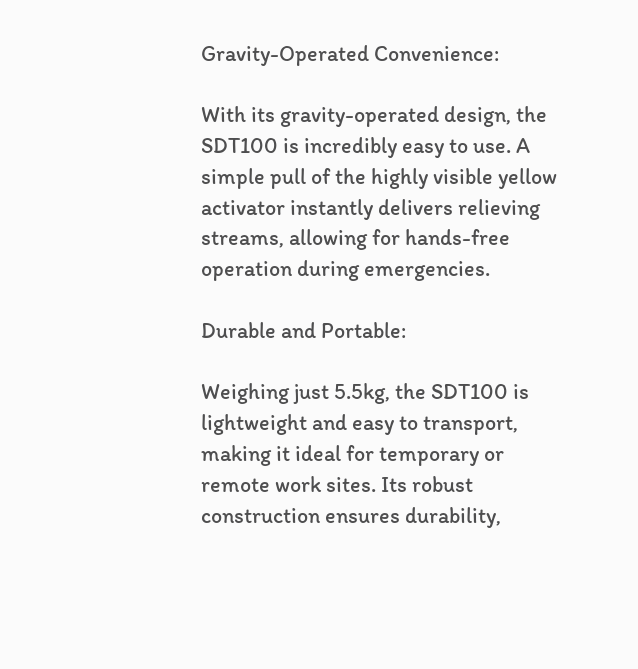Gravity-Operated Convenience:

With its gravity-operated design, the SDT100 is incredibly easy to use. A simple pull of the highly visible yellow activator instantly delivers relieving streams, allowing for hands-free operation during emergencies.

Durable and Portable:

Weighing just 5.5kg, the SDT100 is lightweight and easy to transport, making it ideal for temporary or remote work sites. Its robust construction ensures durability,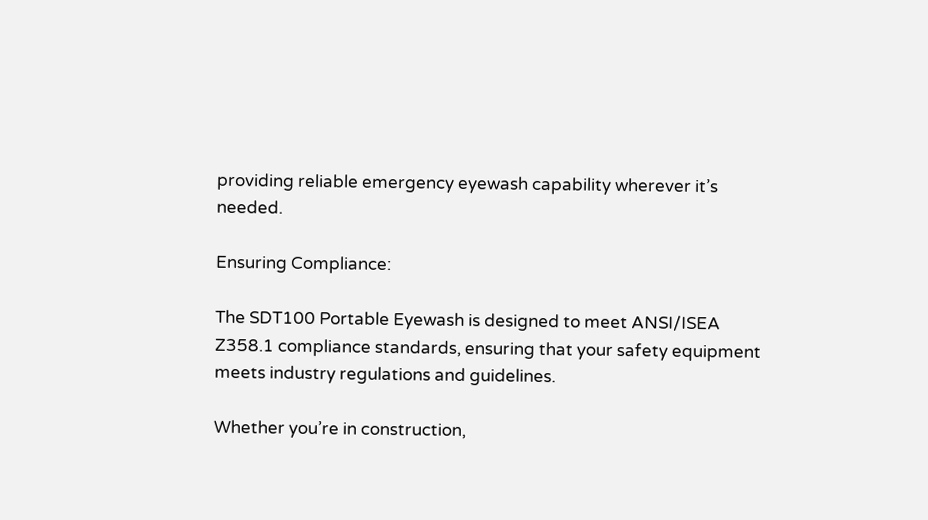providing reliable emergency eyewash capability wherever it’s needed.

Ensuring Compliance:

The SDT100 Portable Eyewash is designed to meet ANSI/ISEA Z358.1 compliance standards, ensuring that your safety equipment meets industry regulations and guidelines.

Whether you’re in construction,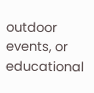outdoor events, or educational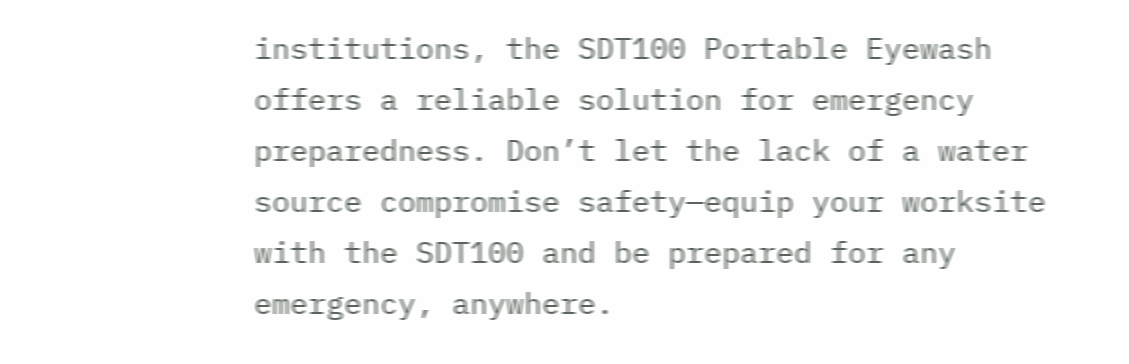institutions, the SDT100 Portable Eyewash offers a reliable solution for emergency preparedness. Don’t let the lack of a water source compromise safety—equip your worksite with the SDT100 and be prepared for any emergency, anywhere.